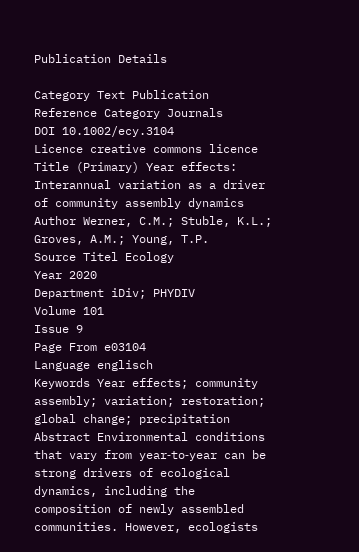Publication Details

Category Text Publication
Reference Category Journals
DOI 10.1002/ecy.3104
Licence creative commons licence
Title (Primary) Year effects: Interannual variation as a driver of community assembly dynamics
Author Werner, C.M.; Stuble, K.L.; Groves, A.M.; Young, T.P.
Source Titel Ecology
Year 2020
Department iDiv; PHYDIV
Volume 101
Issue 9
Page From e03104
Language englisch
Keywords Year effects; community assembly; variation; restoration; global change; precipitation
Abstract Environmental conditions that vary from year‐to‐year can be strong drivers of ecological dynamics, including the composition of newly assembled communities. However, ecologists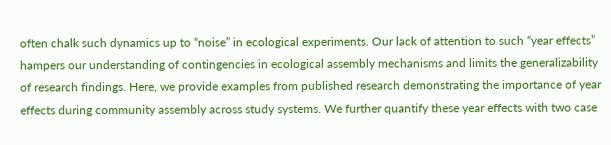often chalk such dynamics up to “noise” in ecological experiments. Our lack of attention to such “year effects” hampers our understanding of contingencies in ecological assembly mechanisms and limits the generalizability of research findings. Here, we provide examples from published research demonstrating the importance of year effects during community assembly across study systems. We further quantify these year effects with two case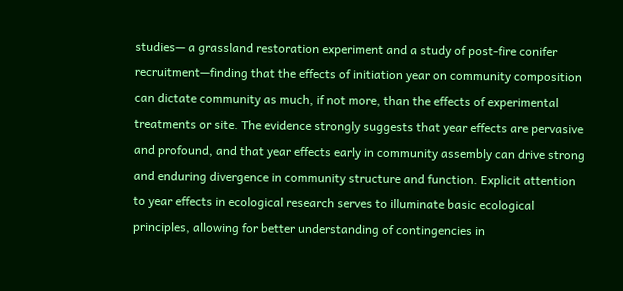studies— a grassland restoration experiment and a study of post‐fire conifer recruitment—finding that the effects of initiation year on community composition can dictate community as much, if not more, than the effects of experimental treatments or site. The evidence strongly suggests that year effects are pervasive and profound, and that year effects early in community assembly can drive strong and enduring divergence in community structure and function. Explicit attention to year effects in ecological research serves to illuminate basic ecological principles, allowing for better understanding of contingencies in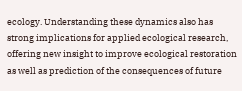ecology. Understanding these dynamics also has strong implications for applied ecological research, offering new insight to improve ecological restoration as well as prediction of the consequences of future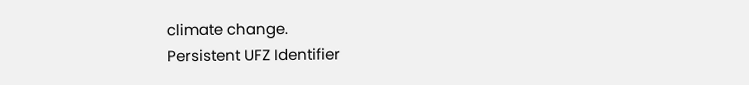climate change.
Persistent UFZ Identifier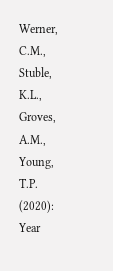Werner, C.M., Stuble, K.L., Groves, A.M., Young, T.P. (2020):
Year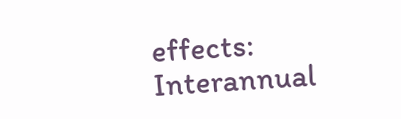effects: Interannual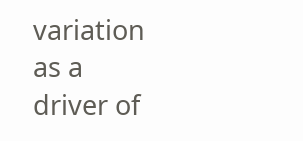variation as a driver of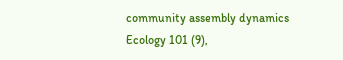community assembly dynamics
Ecology 101 (9),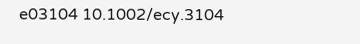e03104 10.1002/ecy.3104